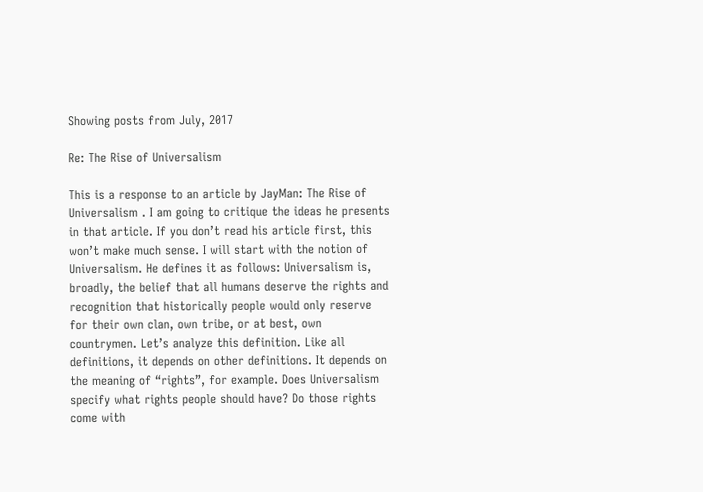Showing posts from July, 2017

Re: The Rise of Universalism

This is a response to an article by JayMan: The Rise of Universalism . I am going to critique the ideas he presents in that article. If you don’t read his article first, this won’t make much sense. I will start with the notion of Universalism. He defines it as follows: Universalism is, broadly, the belief that all humans deserve the rights and recognition that historically people would only reserve for their own clan, own tribe, or at best, own countrymen. Let’s analyze this definition. Like all definitions, it depends on other definitions. It depends on the meaning of “rights”, for example. Does Universalism specify what rights people should have? Do those rights come with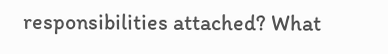responsibilities attached? What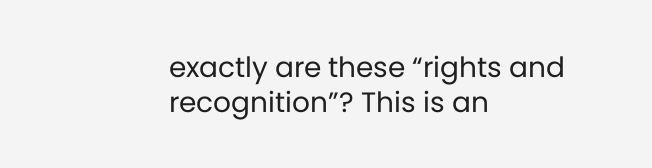exactly are these “rights and recognition”? This is an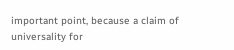important point, because a claim of universality for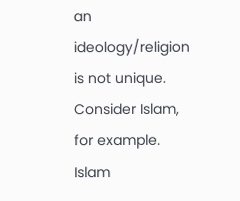an ideology/religion is not unique. Consider Islam, for example. Islam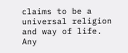claims to be a universal religion and way of life. Any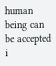human being can be accepted i